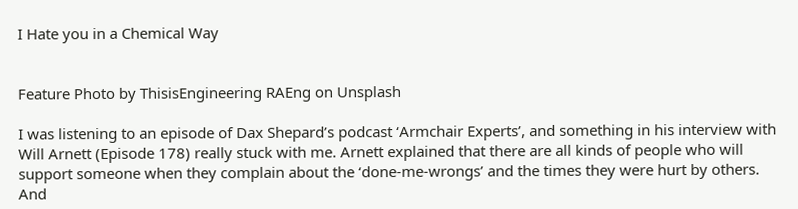I Hate you in a Chemical Way


Feature Photo by ThisisEngineering RAEng on Unsplash

I was listening to an episode of Dax Shepard’s podcast ‘Armchair Experts’, and something in his interview with Will Arnett (Episode 178) really stuck with me. Arnett explained that there are all kinds of people who will support someone when they complain about the ‘done-me-wrongs’ and the times they were hurt by others. And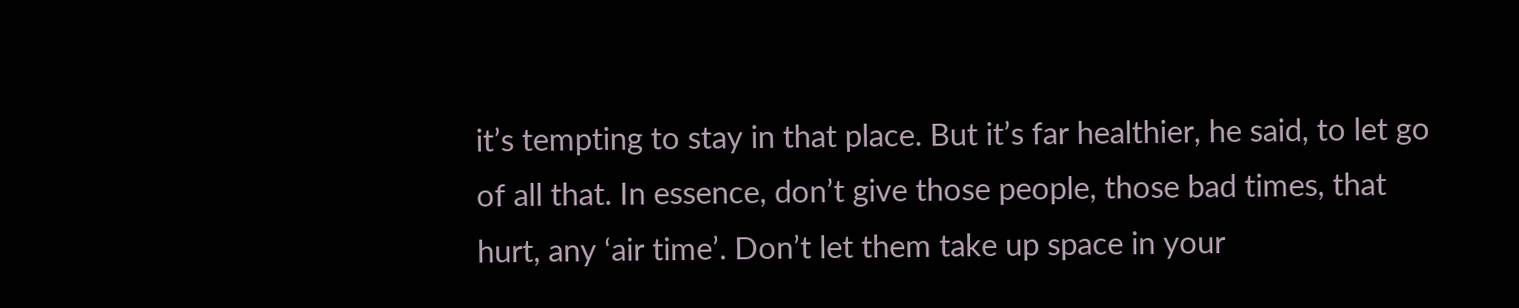it’s tempting to stay in that place. But it’s far healthier, he said, to let go of all that. In essence, don’t give those people, those bad times, that hurt, any ‘air time’. Don’t let them take up space in your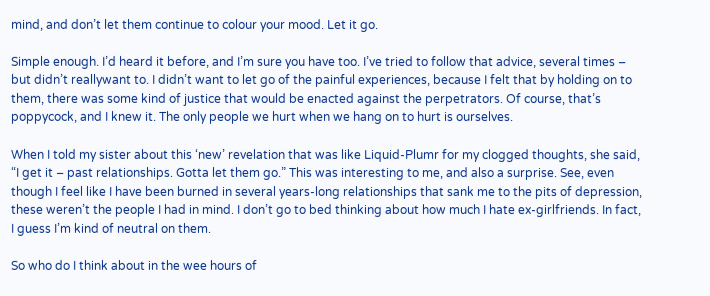mind, and don’t let them continue to colour your mood. Let it go.

Simple enough. I’d heard it before, and I’m sure you have too. I’ve tried to follow that advice, several times – but didn’t reallywant to. I didn’t want to let go of the painful experiences, because I felt that by holding on to them, there was some kind of justice that would be enacted against the perpetrators. Of course, that’s poppycock, and I knew it. The only people we hurt when we hang on to hurt is ourselves.

When I told my sister about this ‘new’ revelation that was like Liquid-Plumr for my clogged thoughts, she said, “I get it – past relationships. Gotta let them go.” This was interesting to me, and also a surprise. See, even though I feel like I have been burned in several years-long relationships that sank me to the pits of depression, these weren’t the people I had in mind. I don’t go to bed thinking about how much I hate ex-girlfriends. In fact, I guess I’m kind of neutral on them.

So who do I think about in the wee hours of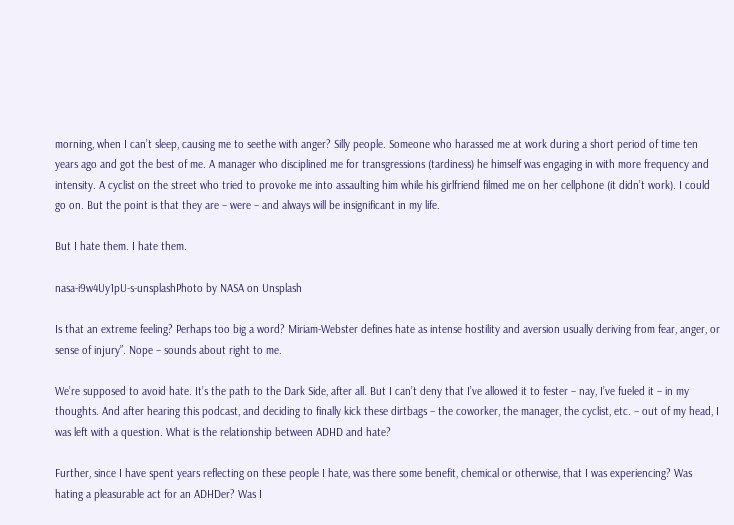morning, when I can’t sleep, causing me to seethe with anger? Silly people. Someone who harassed me at work during a short period of time ten years ago and got the best of me. A manager who disciplined me for transgressions (tardiness) he himself was engaging in with more frequency and intensity. A cyclist on the street who tried to provoke me into assaulting him while his girlfriend filmed me on her cellphone (it didn’t work). I could go on. But the point is that they are – were – and always will be insignificant in my life.

But I hate them. I hate them.

nasa-i9w4Uy1pU-s-unsplashPhoto by NASA on Unsplash

Is that an extreme feeling? Perhaps too big a word? Miriam-Webster defines hate as intense hostility and aversion usually deriving from fear, anger, or sense of injury”. Nope – sounds about right to me.

We’re supposed to avoid hate. It’s the path to the Dark Side, after all. But I can’t deny that I’ve allowed it to fester – nay, I’ve fueled it – in my thoughts. And after hearing this podcast, and deciding to finally kick these dirtbags – the coworker, the manager, the cyclist, etc. – out of my head, I was left with a question. What is the relationship between ADHD and hate?

Further, since I have spent years reflecting on these people I hate, was there some benefit, chemical or otherwise, that I was experiencing? Was hating a pleasurable act for an ADHDer? Was I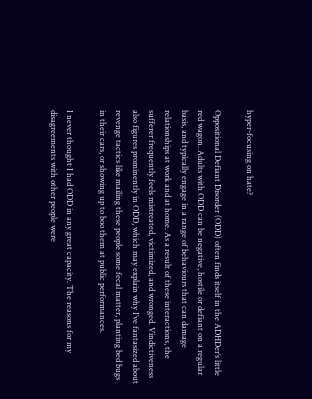hyper-focusing on hate?

Oppositional Defiant Disorder (ODD) often finds itself in the ADHDer’s little red wagon. Adults with ODD can be negative, hostile or defiant on a regular basis, and typically engage in a range of behaviours that can damage relationships at work and at home. As a result of these interactions, the sufferer frequently feels mistreated, victimized, and wronged. Vindictiveness also figures prominently in ODD, which may explain why I’ve fantasized about revenge tactics like mailing these people some fecal matter, planting bed bugs in their cars, or showing up to boo them at public performances.

I never thought I had ODD in any great capacity. The reasons for my disagreements with other people were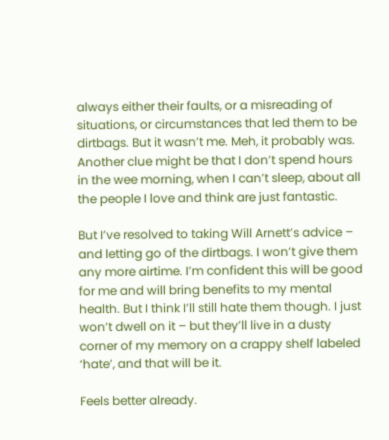always either their faults, or a misreading of situations, or circumstances that led them to be dirtbags. But it wasn’t me. Meh, it probably was. Another clue might be that I don’t spend hours in the wee morning, when I can’t sleep, about all the people I love and think are just fantastic.

But I’ve resolved to taking Will Arnett’s advice – and letting go of the dirtbags. I won’t give them any more airtime. I’m confident this will be good for me and will bring benefits to my mental health. But I think I’ll still hate them though. I just won’t dwell on it – but they’ll live in a dusty corner of my memory on a crappy shelf labeled ‘hate’, and that will be it.

Feels better already.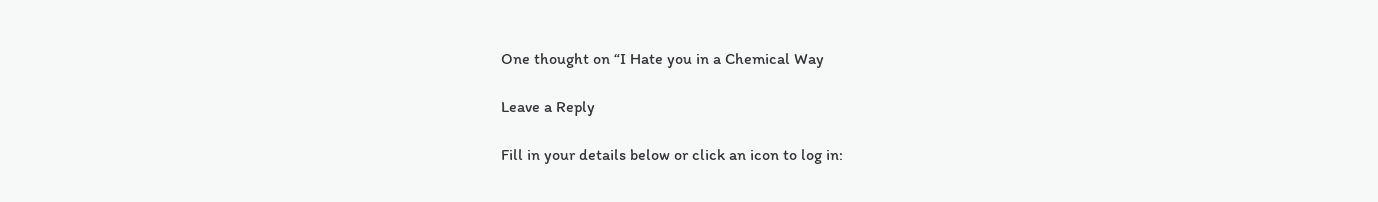One thought on “I Hate you in a Chemical Way

Leave a Reply

Fill in your details below or click an icon to log in: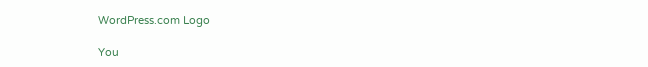WordPress.com Logo

You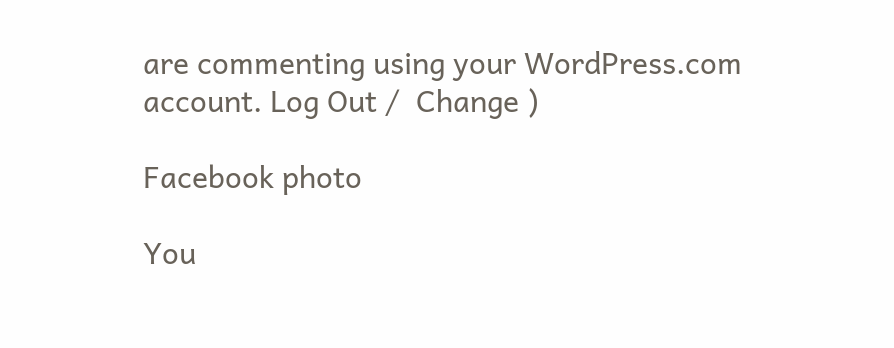are commenting using your WordPress.com account. Log Out /  Change )

Facebook photo

You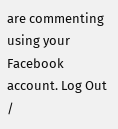are commenting using your Facebook account. Log Out /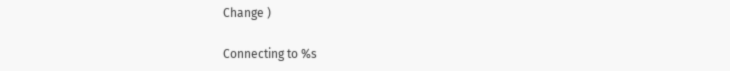Change )

Connecting to %s